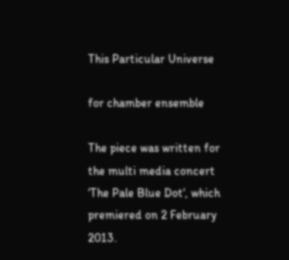This Particular Universe

for chamber ensemble

The piece was written for the multi media concert ‘The Pale Blue Dot‘, which premiered on 2 February 2013.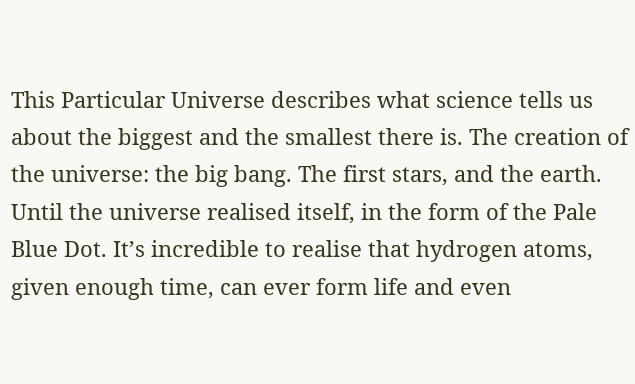This Particular Universe describes what science tells us about the biggest and the smallest there is. The creation of the universe: the big bang. The first stars, and the earth. Until the universe realised itself, in the form of the Pale Blue Dot. It’s incredible to realise that hydrogen atoms, given enough time, can ever form life and even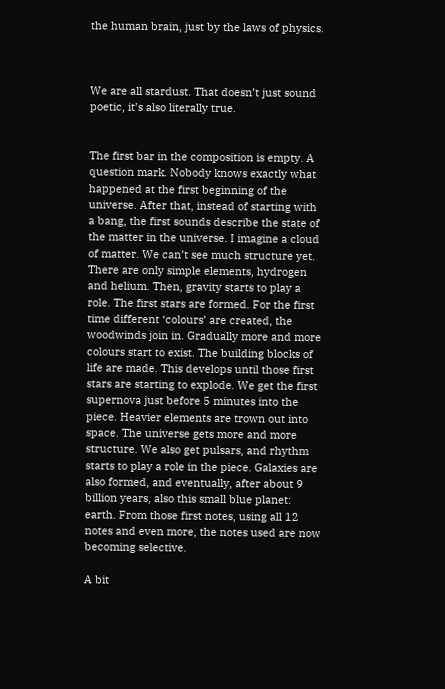the human brain, just by the laws of physics.



We are all stardust. That doesn’t just sound poetic, it’s also literally true.


The first bar in the composition is empty. A question mark. Nobody knows exactly what happened at the first beginning of the universe. After that, instead of starting with a bang, the first sounds describe the state of the matter in the universe. I imagine a cloud of matter. We can’t see much structure yet. There are only simple elements, hydrogen and helium. Then, gravity starts to play a role. The first stars are formed. For the first time different ‘colours’ are created, the woodwinds join in. Gradually more and more colours start to exist. The building blocks of life are made. This develops until those first stars are starting to explode. We get the first supernova just before 5 minutes into the piece. Heavier elements are trown out into space. The universe gets more and more structure. We also get pulsars, and rhythm starts to play a role in the piece. Galaxies are also formed, and eventually, after about 9 billion years, also this small blue planet: earth. From those first notes, using all 12 notes and even more, the notes used are now becoming selective.

A bit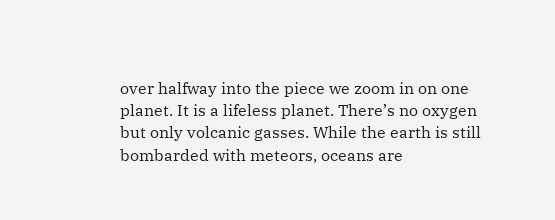over halfway into the piece we zoom in on one planet. It is a lifeless planet. There’s no oxygen but only volcanic gasses. While the earth is still bombarded with meteors, oceans are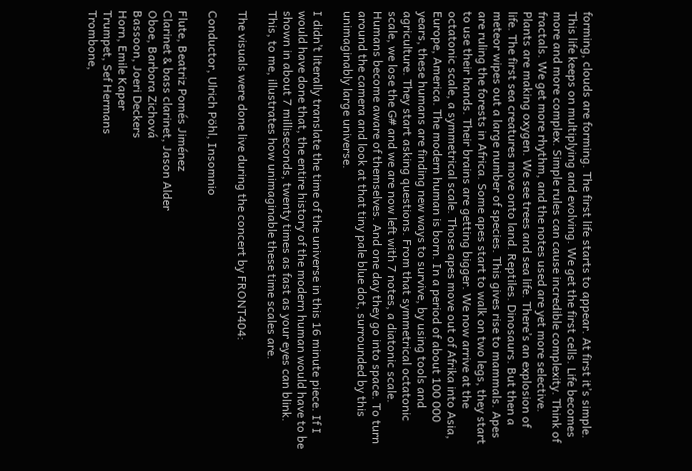forming, clouds are forming. The first life starts to appear. At first it’s simple. This life keeps on multiplying and evolving. We get the first cells. Life becomes more and more complex. Simple rules can cause incredible complexity. Think of fractals. We get more rhythm, and the notes used are yet more selective. Plants are making oxygen. We see trees and sea life. There’s an explosion of life. The first sea creatures move onto land. Reptiles. Dinosaurs. But then a meteor wipes out a large number of species. This gives rise to mammals. Apes are ruling the forests in Africa. Some apes start to walk on two legs, they start to use their hands. Their brains are getting bigger. We now arrive at the octatonic scale, a symmetrical scale. Those apes move out of Afrika into Asia, Europe, America. The modern human is born. In a period of about 100 000 years, these humans are finding new ways to survive, by using tools and agriculture. They start asking questions. From that symmetrical octatonic scale, we lose the G# and we are now left with 7 notes, a diatonic scale. Humans become aware of themselves. And one day they go into space. To turn around the camera and look at that tiny pale blue dot, surrounded by this unimaginably large universe.

I didn’t literally translate the time of the universe in this 16 minute piece. If I would have done that, the entire history of the modern human would have to be shown in about 7 milliseconds, twenty times as fast as your eyes can blink. This, to me, illustrates how unimaginable these time scales are.

The visuals were done live during the concert by FRONT404:

Conductor, Ulrich Pöhl, Insomnio

Flute, Beatriz Pomés Jiménez
Clarinet & bass clarinet, Jason Alder
Oboe, Barbora Zichová
Bassoon, Joeri Deckers
Horn, Emile Kaper
Trumpet, Sef Hermans
Trombone,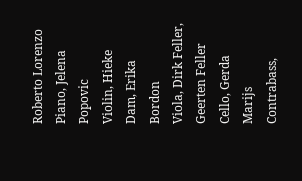Roberto Lorenzo
Piano, Jelena Popovic
Violin, Hieke Dam, Erika Bordon
Viola, Dirk Feller, Geerten Feller
Cello, Gerda Marijs
Contrabass,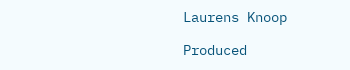Laurens Knoop

Produced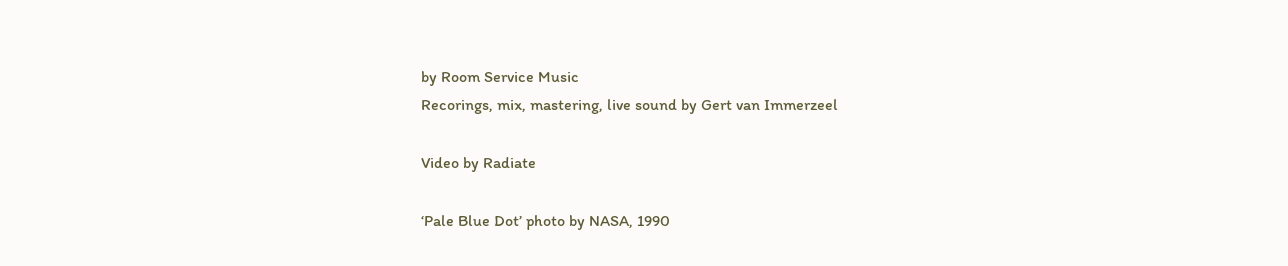by Room Service Music
Recorings, mix, mastering, live sound by Gert van Immerzeel

Video by Radiate

‘Pale Blue Dot’ photo by NASA, 1990